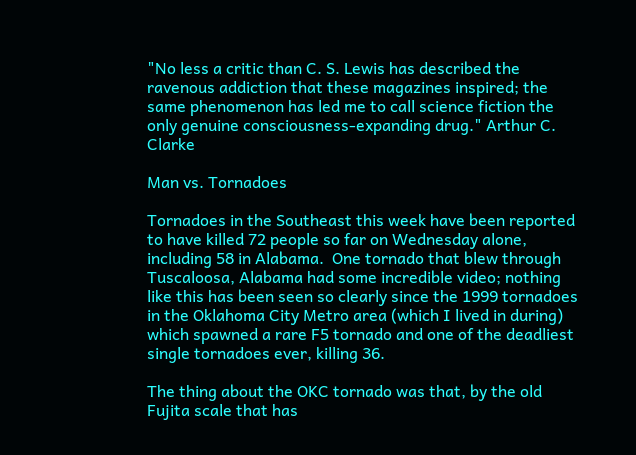"No less a critic than C. S. Lewis has described the ravenous addiction that these magazines inspired; the same phenomenon has led me to call science fiction the only genuine consciousness-expanding drug." Arthur C. Clarke

Man vs. Tornadoes

Tornadoes in the Southeast this week have been reported to have killed 72 people so far on Wednesday alone, including 58 in Alabama.  One tornado that blew through Tuscaloosa, Alabama had some incredible video; nothing like this has been seen so clearly since the 1999 tornadoes in the Oklahoma City Metro area (which I lived in during) which spawned a rare F5 tornado and one of the deadliest single tornadoes ever, killing 36.

The thing about the OKC tornado was that, by the old Fujita scale that has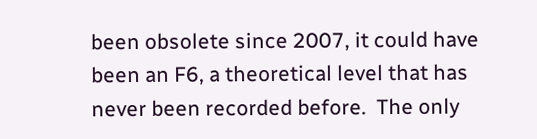been obsolete since 2007, it could have been an F6, a theoretical level that has never been recorded before.  The only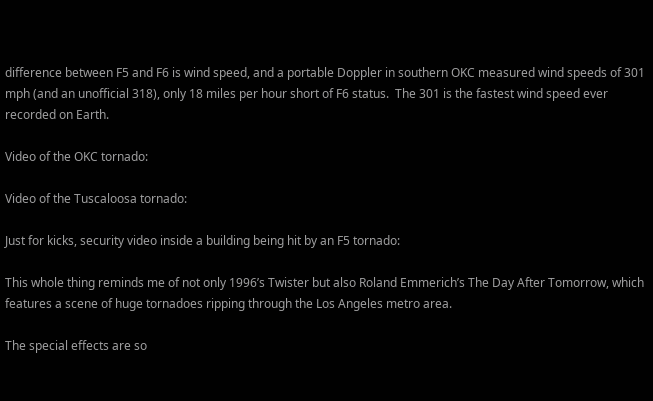difference between F5 and F6 is wind speed, and a portable Doppler in southern OKC measured wind speeds of 301 mph (and an unofficial 318), only 18 miles per hour short of F6 status.  The 301 is the fastest wind speed ever recorded on Earth.

Video of the OKC tornado:

Video of the Tuscaloosa tornado:

Just for kicks, security video inside a building being hit by an F5 tornado:

This whole thing reminds me of not only 1996’s Twister but also Roland Emmerich’s The Day After Tomorrow, which features a scene of huge tornadoes ripping through the Los Angeles metro area.

The special effects are so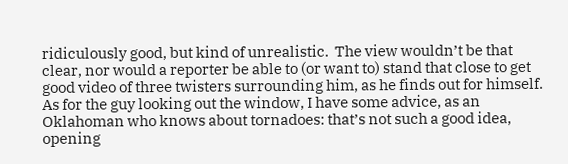ridiculously good, but kind of unrealistic.  The view wouldn’t be that clear, nor would a reporter be able to (or want to) stand that close to get good video of three twisters surrounding him, as he finds out for himself.  As for the guy looking out the window, I have some advice, as an Oklahoman who knows about tornadoes: that’s not such a good idea, opening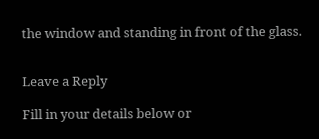the window and standing in front of the glass.


Leave a Reply

Fill in your details below or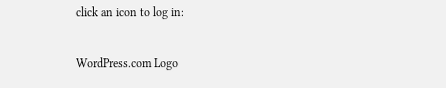click an icon to log in:

WordPress.com Logo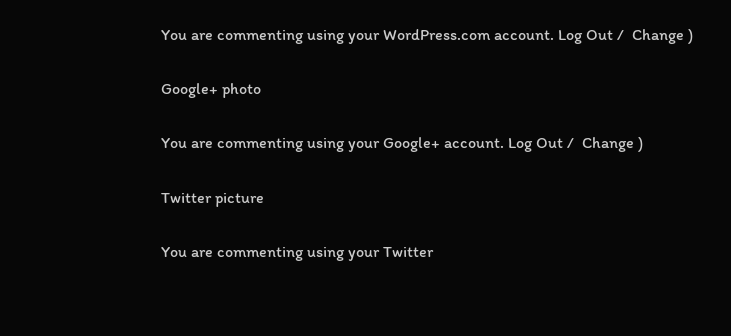You are commenting using your WordPress.com account. Log Out /  Change )

Google+ photo

You are commenting using your Google+ account. Log Out /  Change )

Twitter picture

You are commenting using your Twitter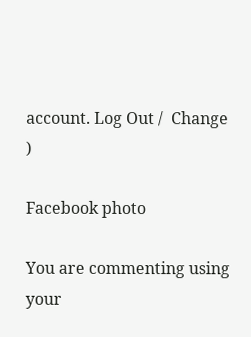account. Log Out /  Change )

Facebook photo

You are commenting using your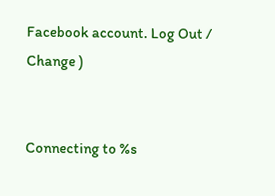Facebook account. Log Out /  Change )


Connecting to %s